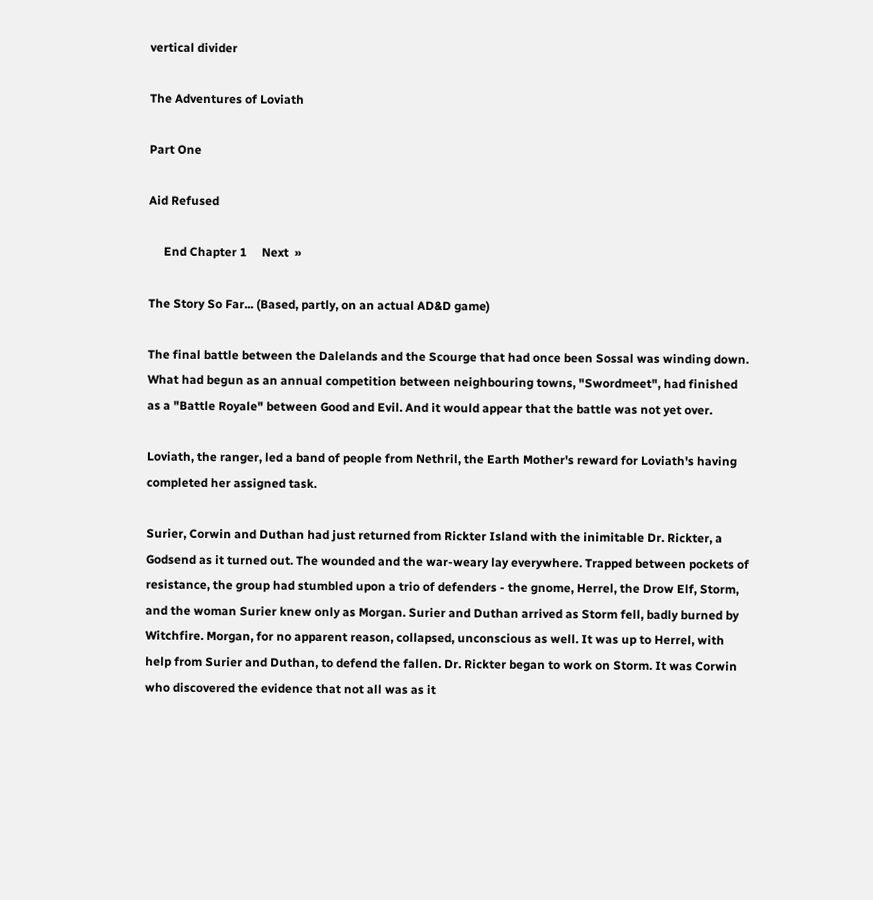vertical divider

The Adventures of Loviath

Part One

Aid Refused

     End Chapter 1     Next  »

The Story So Far... (Based, partly, on an actual AD&D game)

The final battle between the Dalelands and the Scourge that had once been Sossal was winding down. What had begun as an annual competition between neighbouring towns, "Swordmeet", had finished as a "Battle Royale" between Good and Evil. And it would appear that the battle was not yet over.

Loviath, the ranger, led a band of people from Nethril, the Earth Mother's reward for Loviath's having completed her assigned task.

Surier, Corwin and Duthan had just returned from Rickter Island with the inimitable Dr. Rickter, a Godsend as it turned out. The wounded and the war-weary lay everywhere. Trapped between pockets of resistance, the group had stumbled upon a trio of defenders - the gnome, Herrel, the Drow Elf, Storm, and the woman Surier knew only as Morgan. Surier and Duthan arrived as Storm fell, badly burned by Witchfire. Morgan, for no apparent reason, collapsed, unconscious as well. It was up to Herrel, with help from Surier and Duthan, to defend the fallen. Dr. Rickter began to work on Storm. It was Corwin who discovered the evidence that not all was as it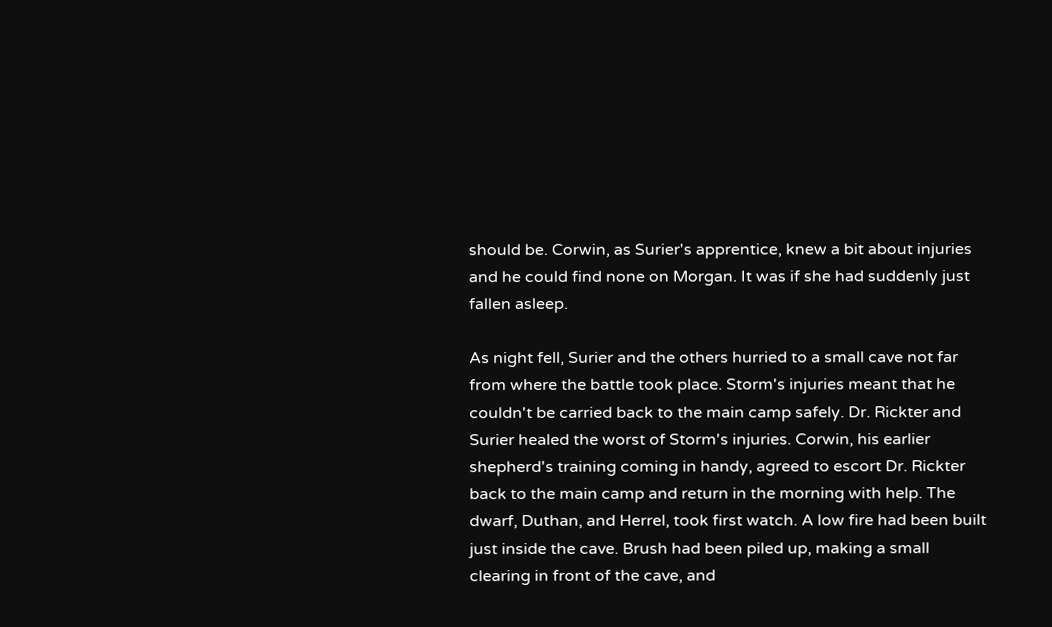should be. Corwin, as Surier's apprentice, knew a bit about injuries and he could find none on Morgan. It was if she had suddenly just fallen asleep.

As night fell, Surier and the others hurried to a small cave not far from where the battle took place. Storm's injuries meant that he couldn't be carried back to the main camp safely. Dr. Rickter and Surier healed the worst of Storm's injuries. Corwin, his earlier shepherd's training coming in handy, agreed to escort Dr. Rickter back to the main camp and return in the morning with help. The dwarf, Duthan, and Herrel, took first watch. A low fire had been built just inside the cave. Brush had been piled up, making a small clearing in front of the cave, and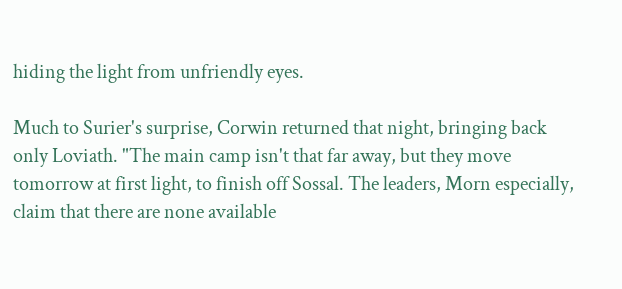hiding the light from unfriendly eyes.

Much to Surier's surprise, Corwin returned that night, bringing back only Loviath. "The main camp isn't that far away, but they move tomorrow at first light, to finish off Sossal. The leaders, Morn especially, claim that there are none available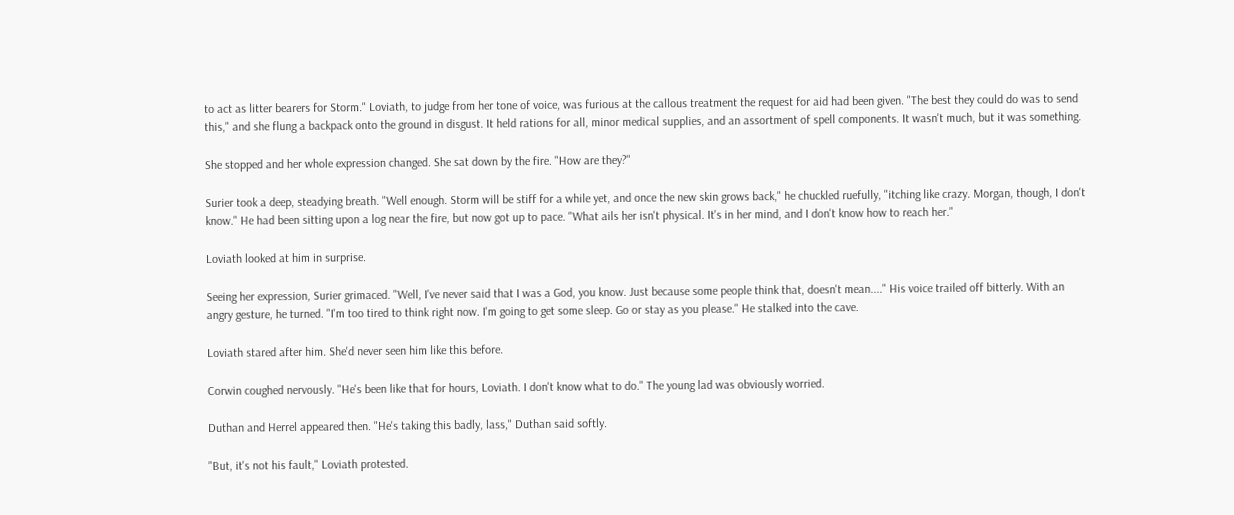to act as litter bearers for Storm." Loviath, to judge from her tone of voice, was furious at the callous treatment the request for aid had been given. "The best they could do was to send this," and she flung a backpack onto the ground in disgust. It held rations for all, minor medical supplies, and an assortment of spell components. It wasn't much, but it was something.

She stopped and her whole expression changed. She sat down by the fire. "How are they?"

Surier took a deep, steadying breath. "Well enough. Storm will be stiff for a while yet, and once the new skin grows back," he chuckled ruefully, "itching like crazy. Morgan, though, I don't know." He had been sitting upon a log near the fire, but now got up to pace. "What ails her isn't physical. It's in her mind, and I don't know how to reach her."

Loviath looked at him in surprise.

Seeing her expression, Surier grimaced. "Well, I've never said that I was a God, you know. Just because some people think that, doesn't mean...." His voice trailed off bitterly. With an angry gesture, he turned. "I'm too tired to think right now. I'm going to get some sleep. Go or stay as you please." He stalked into the cave.

Loviath stared after him. She'd never seen him like this before.

Corwin coughed nervously. "He's been like that for hours, Loviath. I don't know what to do." The young lad was obviously worried.

Duthan and Herrel appeared then. "He's taking this badly, lass," Duthan said softly.

"But, it's not his fault," Loviath protested.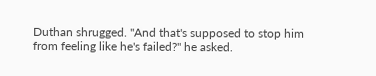Duthan shrugged. "And that's supposed to stop him from feeling like he's failed?" he asked.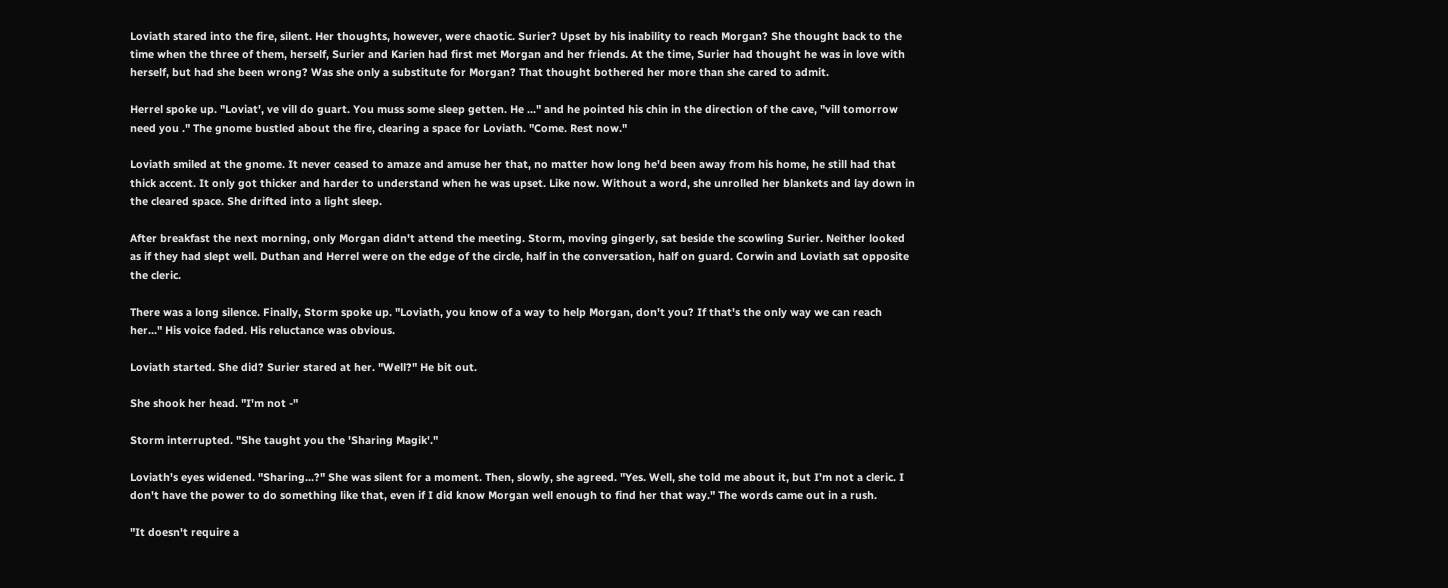Loviath stared into the fire, silent. Her thoughts, however, were chaotic. Surier? Upset by his inability to reach Morgan? She thought back to the time when the three of them, herself, Surier and Karien had first met Morgan and her friends. At the time, Surier had thought he was in love with herself, but had she been wrong? Was she only a substitute for Morgan? That thought bothered her more than she cared to admit.

Herrel spoke up. "Loviat', ve vill do guart. You muss some sleep getten. He ..." and he pointed his chin in the direction of the cave, "vill tomorrow need you ." The gnome bustled about the fire, clearing a space for Loviath. "Come. Rest now."

Loviath smiled at the gnome. It never ceased to amaze and amuse her that, no matter how long he'd been away from his home, he still had that thick accent. It only got thicker and harder to understand when he was upset. Like now. Without a word, she unrolled her blankets and lay down in the cleared space. She drifted into a light sleep.

After breakfast the next morning, only Morgan didn't attend the meeting. Storm, moving gingerly, sat beside the scowling Surier. Neither looked as if they had slept well. Duthan and Herrel were on the edge of the circle, half in the conversation, half on guard. Corwin and Loviath sat opposite the cleric.

There was a long silence. Finally, Storm spoke up. "Loviath, you know of a way to help Morgan, don't you? If that's the only way we can reach her..." His voice faded. His reluctance was obvious.

Loviath started. She did? Surier stared at her. "Well?" He bit out.

She shook her head. "I'm not -"

Storm interrupted. "She taught you the 'Sharing Magik'."

Loviath's eyes widened. "Sharing...?" She was silent for a moment. Then, slowly, she agreed. "Yes. Well, she told me about it, but I'm not a cleric. I don't have the power to do something like that, even if I did know Morgan well enough to find her that way." The words came out in a rush.

"It doesn't require a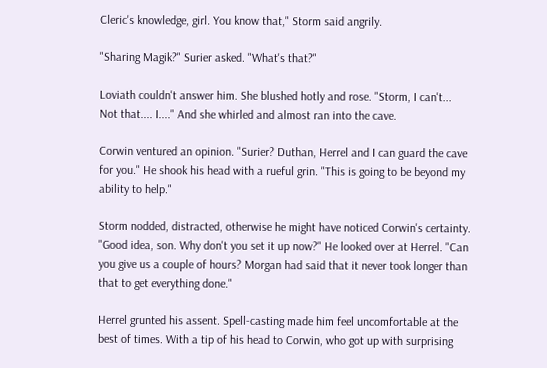Cleric's knowledge, girl. You know that," Storm said angrily.

"Sharing Magik?" Surier asked. "What's that?"

Loviath couldn't answer him. She blushed hotly and rose. "Storm, I can't... Not that.... I...." And she whirled and almost ran into the cave.

Corwin ventured an opinion. "Surier? Duthan, Herrel and I can guard the cave for you." He shook his head with a rueful grin. "This is going to be beyond my ability to help."

Storm nodded, distracted, otherwise he might have noticed Corwin's certainty. "Good idea, son. Why don't you set it up now?" He looked over at Herrel. "Can you give us a couple of hours? Morgan had said that it never took longer than that to get everything done."

Herrel grunted his assent. Spell-casting made him feel uncomfortable at the best of times. With a tip of his head to Corwin, who got up with surprising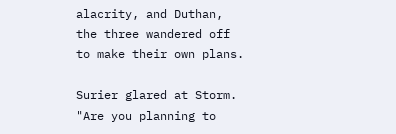alacrity, and Duthan, the three wandered off to make their own plans.

Surier glared at Storm. "Are you planning to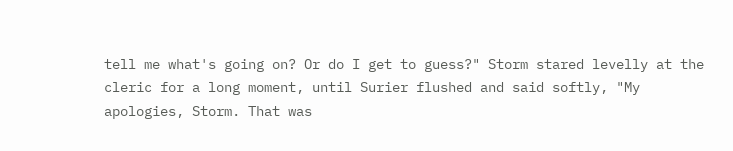tell me what's going on? Or do I get to guess?" Storm stared levelly at the cleric for a long moment, until Surier flushed and said softly, "My apologies, Storm. That was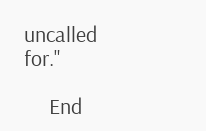uncalled for."

     End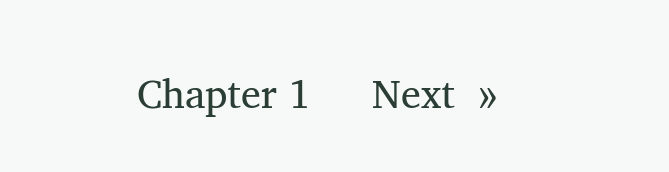Chapter 1     Next  »